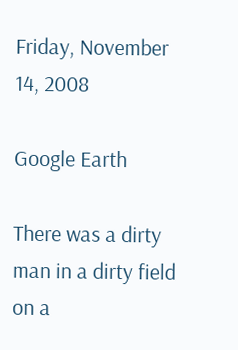Friday, November 14, 2008

Google Earth

There was a dirty man in a dirty field on a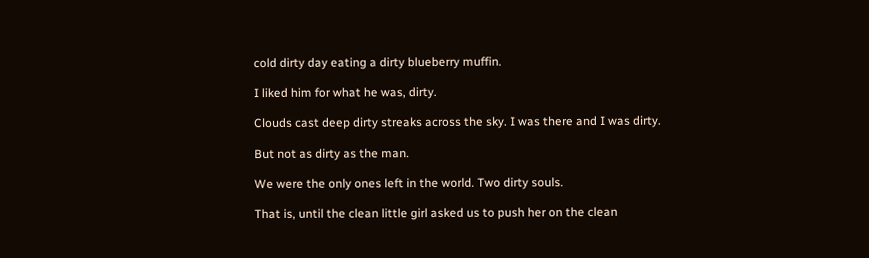cold dirty day eating a dirty blueberry muffin.

I liked him for what he was, dirty.

Clouds cast deep dirty streaks across the sky. I was there and I was dirty.

But not as dirty as the man.

We were the only ones left in the world. Two dirty souls.

That is, until the clean little girl asked us to push her on the clean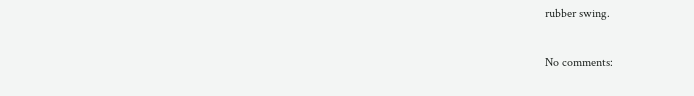rubber swing.

No comments: